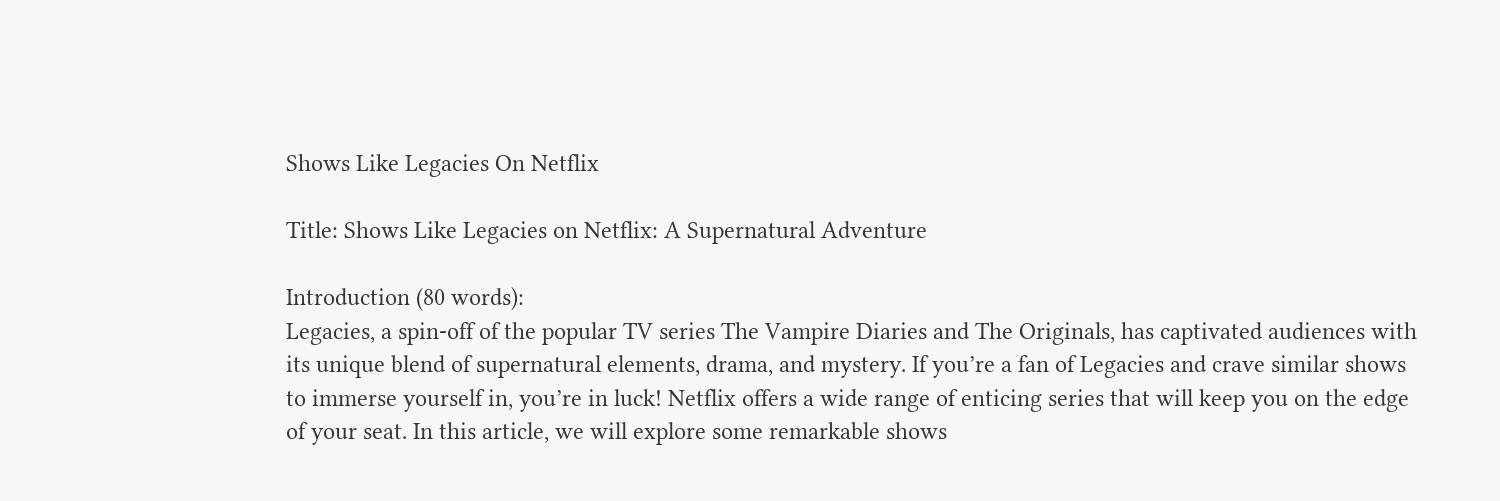Shows Like Legacies On Netflix

Title: Shows Like Legacies on Netflix: A Supernatural Adventure

Introduction (80 words):
Legacies, a spin-off of the popular TV series The Vampire Diaries and The Originals, has captivated audiences with its unique blend of supernatural elements, drama, and mystery. If you’re a fan of Legacies and crave similar shows to immerse yourself in, you’re in luck! Netflix offers a wide range of enticing series that will keep you on the edge of your seat. In this article, we will explore some remarkable shows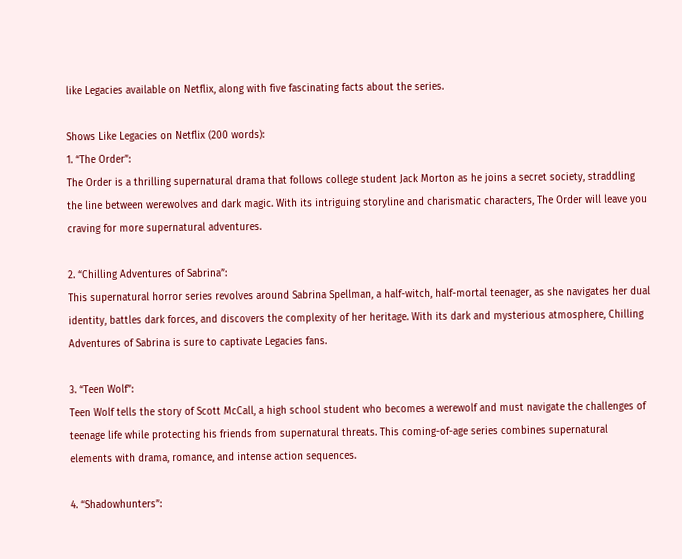like Legacies available on Netflix, along with five fascinating facts about the series.

Shows Like Legacies on Netflix (200 words):
1. “The Order”:
The Order is a thrilling supernatural drama that follows college student Jack Morton as he joins a secret society, straddling the line between werewolves and dark magic. With its intriguing storyline and charismatic characters, The Order will leave you craving for more supernatural adventures.

2. “Chilling Adventures of Sabrina”:
This supernatural horror series revolves around Sabrina Spellman, a half-witch, half-mortal teenager, as she navigates her dual identity, battles dark forces, and discovers the complexity of her heritage. With its dark and mysterious atmosphere, Chilling Adventures of Sabrina is sure to captivate Legacies fans.

3. “Teen Wolf”:
Teen Wolf tells the story of Scott McCall, a high school student who becomes a werewolf and must navigate the challenges of teenage life while protecting his friends from supernatural threats. This coming-of-age series combines supernatural elements with drama, romance, and intense action sequences.

4. “Shadowhunters”: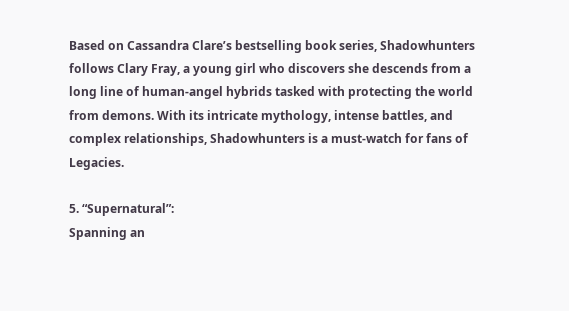Based on Cassandra Clare’s bestselling book series, Shadowhunters follows Clary Fray, a young girl who discovers she descends from a long line of human-angel hybrids tasked with protecting the world from demons. With its intricate mythology, intense battles, and complex relationships, Shadowhunters is a must-watch for fans of Legacies.

5. “Supernatural”:
Spanning an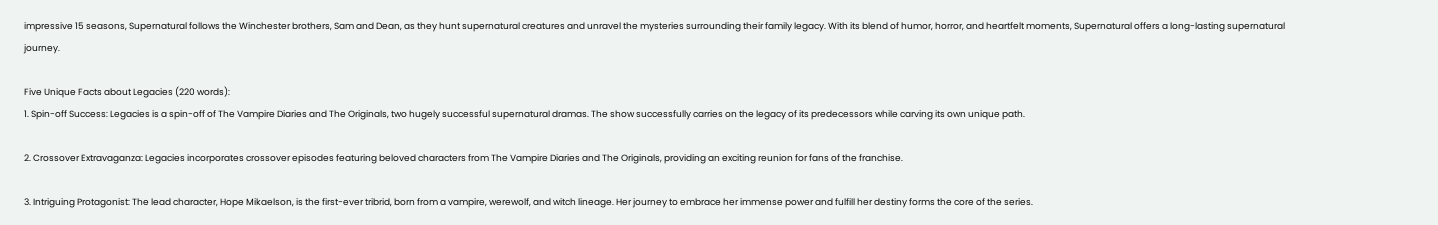impressive 15 seasons, Supernatural follows the Winchester brothers, Sam and Dean, as they hunt supernatural creatures and unravel the mysteries surrounding their family legacy. With its blend of humor, horror, and heartfelt moments, Supernatural offers a long-lasting supernatural journey.

Five Unique Facts about Legacies (220 words):
1. Spin-off Success: Legacies is a spin-off of The Vampire Diaries and The Originals, two hugely successful supernatural dramas. The show successfully carries on the legacy of its predecessors while carving its own unique path.

2. Crossover Extravaganza: Legacies incorporates crossover episodes featuring beloved characters from The Vampire Diaries and The Originals, providing an exciting reunion for fans of the franchise.

3. Intriguing Protagonist: The lead character, Hope Mikaelson, is the first-ever tribrid, born from a vampire, werewolf, and witch lineage. Her journey to embrace her immense power and fulfill her destiny forms the core of the series.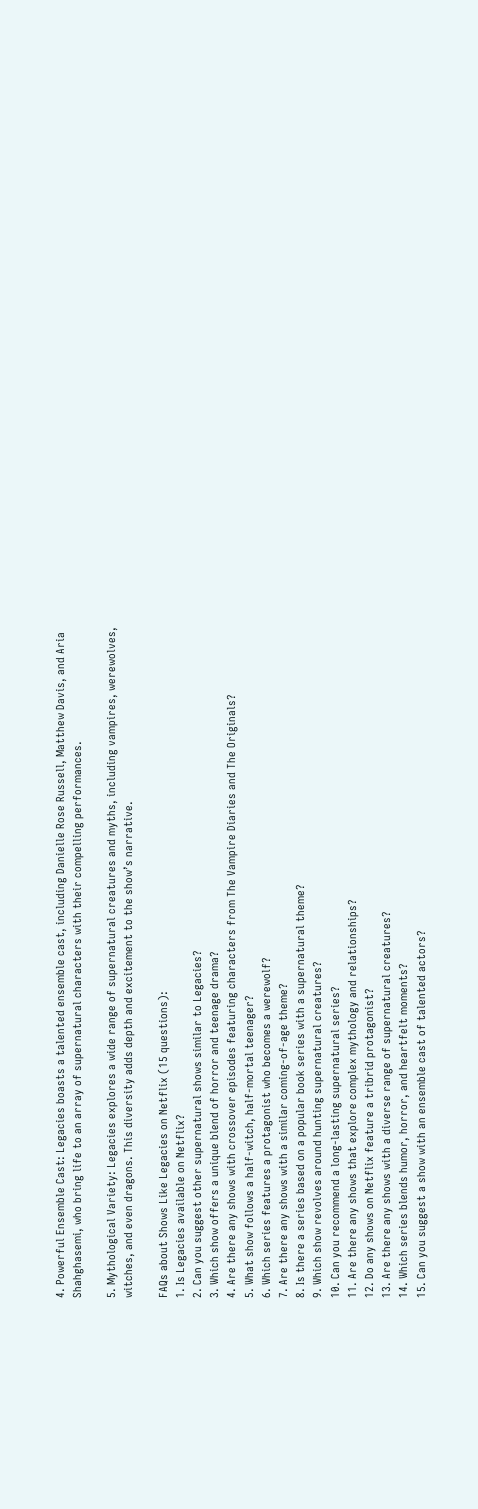4. Powerful Ensemble Cast: Legacies boasts a talented ensemble cast, including Danielle Rose Russell, Matthew Davis, and Aria Shahghasemi, who bring life to an array of supernatural characters with their compelling performances.

5. Mythological Variety: Legacies explores a wide range of supernatural creatures and myths, including vampires, werewolves, witches, and even dragons. This diversity adds depth and excitement to the show’s narrative.

FAQs about Shows Like Legacies on Netflix (15 questions):
1. Is Legacies available on Netflix?
2. Can you suggest other supernatural shows similar to Legacies?
3. Which show offers a unique blend of horror and teenage drama?
4. Are there any shows with crossover episodes featuring characters from The Vampire Diaries and The Originals?
5. What show follows a half-witch, half-mortal teenager?
6. Which series features a protagonist who becomes a werewolf?
7. Are there any shows with a similar coming-of-age theme?
8. Is there a series based on a popular book series with a supernatural theme?
9. Which show revolves around hunting supernatural creatures?
10. Can you recommend a long-lasting supernatural series?
11. Are there any shows that explore complex mythology and relationships?
12. Do any shows on Netflix feature a tribrid protagonist?
13. Are there any shows with a diverse range of supernatural creatures?
14. Which series blends humor, horror, and heartfelt moments?
15. Can you suggest a show with an ensemble cast of talented actors?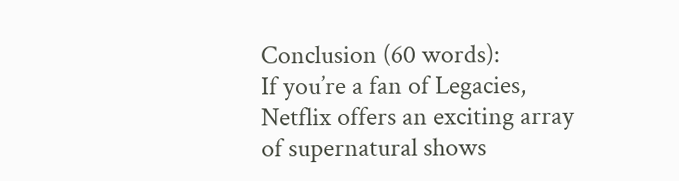Conclusion (60 words):
If you’re a fan of Legacies, Netflix offers an exciting array of supernatural shows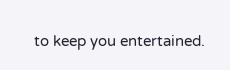to keep you entertained.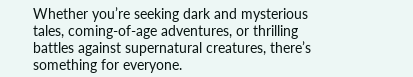Whether you’re seeking dark and mysterious tales, coming-of-age adventures, or thrilling battles against supernatural creatures, there’s something for everyone.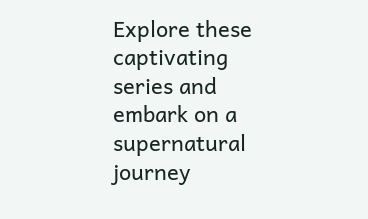Explore these captivating series and embark on a supernatural journey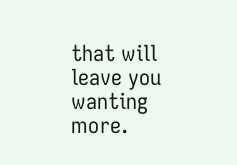that will leave you wanting more.